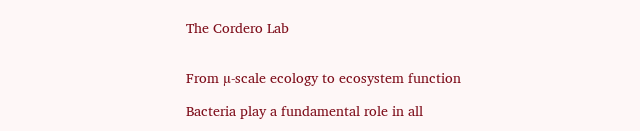The Cordero Lab


From µ-scale ecology to ecosystem function

Bacteria play a fundamental role in all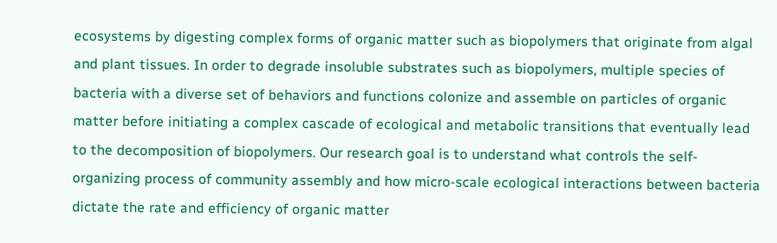ecosystems by digesting complex forms of organic matter such as biopolymers that originate from algal and plant tissues. In order to degrade insoluble substrates such as biopolymers, multiple species of bacteria with a diverse set of behaviors and functions colonize and assemble on particles of organic matter before initiating a complex cascade of ecological and metabolic transitions that eventually lead to the decomposition of biopolymers. Our research goal is to understand what controls the self-organizing process of community assembly and how micro-scale ecological interactions between bacteria dictate the rate and efficiency of organic matter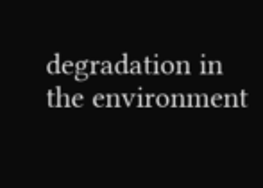degradation in the environment